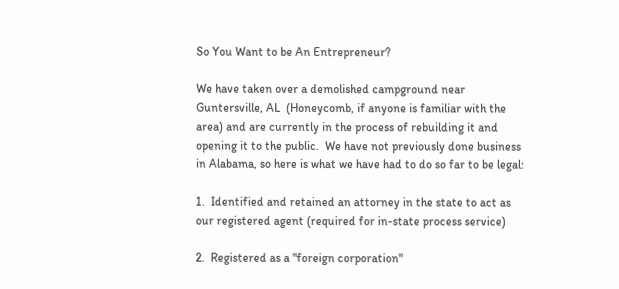So You Want to be An Entrepreneur?

We have taken over a demolished campground near Guntersville, AL  (Honeycomb, if anyone is familiar with the area) and are currently in the process of rebuilding it and opening it to the public.  We have not previously done business in Alabama, so here is what we have had to do so far to be legal:

1.  Identified and retained an attorney in the state to act as our registered agent (required for in-state process service)

2.  Registered as a "foreign corporation"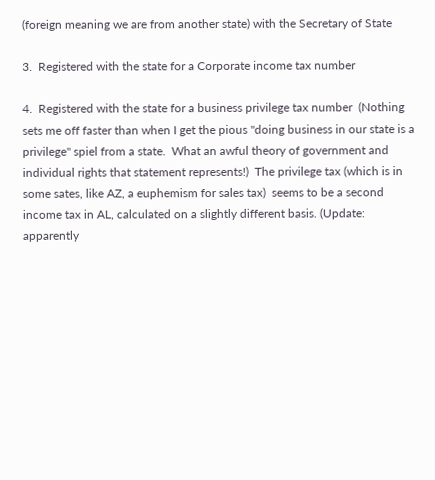(foreign meaning we are from another state) with the Secretary of State

3.  Registered with the state for a Corporate income tax number

4.  Registered with the state for a business privilege tax number  (Nothing sets me off faster than when I get the pious "doing business in our state is a privilege" spiel from a state.  What an awful theory of government and individual rights that statement represents!)  The privilege tax (which is in some sates, like AZ, a euphemism for sales tax)  seems to be a second income tax in AL, calculated on a slightly different basis. (Update: apparently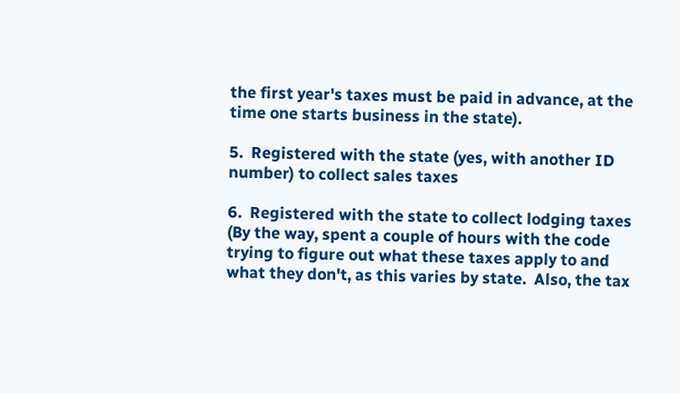the first year's taxes must be paid in advance, at the time one starts business in the state).

5.  Registered with the state (yes, with another ID number) to collect sales taxes

6.  Registered with the state to collect lodging taxes  (By the way, spent a couple of hours with the code trying to figure out what these taxes apply to and what they don't, as this varies by state.  Also, the tax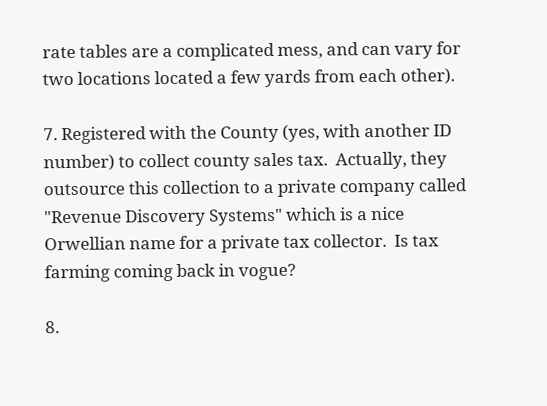rate tables are a complicated mess, and can vary for two locations located a few yards from each other).

7. Registered with the County (yes, with another ID number) to collect county sales tax.  Actually, they outsource this collection to a private company called "Revenue Discovery Systems" which is a nice Orwellian name for a private tax collector.  Is tax farming coming back in vogue?

8.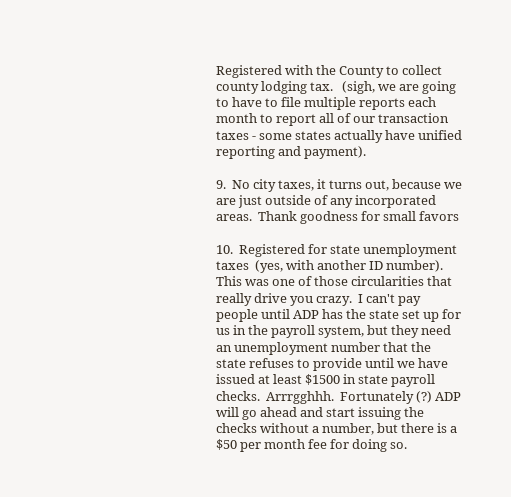Registered with the County to collect county lodging tax.   (sigh, we are going to have to file multiple reports each month to report all of our transaction taxes - some states actually have unified reporting and payment).

9.  No city taxes, it turns out, because we are just outside of any incorporated areas.  Thank goodness for small favors

10.  Registered for state unemployment taxes  (yes, with another ID number).  This was one of those circularities that really drive you crazy.  I can't pay people until ADP has the state set up for us in the payroll system, but they need an unemployment number that the state refuses to provide until we have issued at least $1500 in state payroll checks.  Arrrgghhh.  Fortunately (?) ADP will go ahead and start issuing the checks without a number, but there is a $50 per month fee for doing so.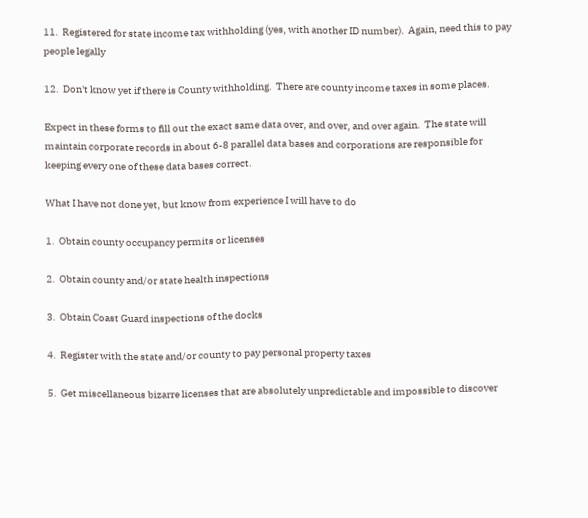11.  Registered for state income tax withholding (yes, with another ID number).  Again, need this to pay people legally

12.  Don't know yet if there is County withholding.  There are county income taxes in some places.

Expect in these forms to fill out the exact same data over, and over, and over again.  The state will maintain corporate records in about 6-8 parallel data bases and corporations are responsible for keeping every one of these data bases correct.

What I have not done yet, but know from experience I will have to do

1.  Obtain county occupancy permits or licenses

2.  Obtain county and/or state health inspections

3.  Obtain Coast Guard inspections of the docks

4.  Register with the state and/or county to pay personal property taxes

5.  Get miscellaneous bizarre licenses that are absolutely unpredictable and impossible to discover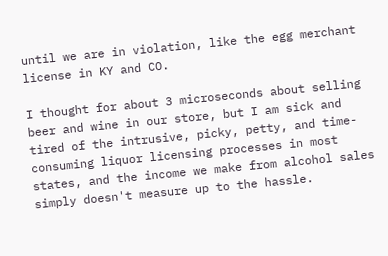until we are in violation, like the egg merchant license in KY and CO.

I thought for about 3 microseconds about selling beer and wine in our store, but I am sick and tired of the intrusive, picky, petty, and time-consuming liquor licensing processes in most states, and the income we make from alcohol sales simply doesn't measure up to the hassle.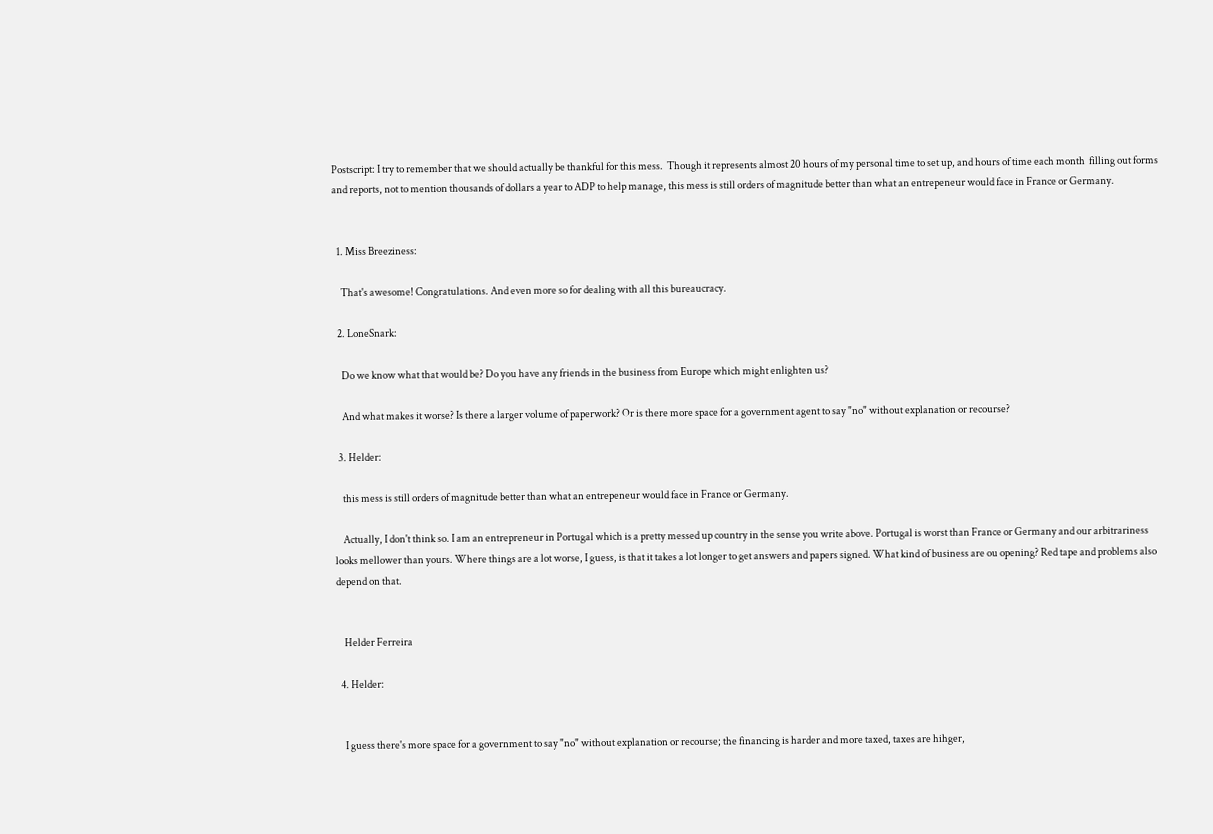Postscript: I try to remember that we should actually be thankful for this mess.  Though it represents almost 20 hours of my personal time to set up, and hours of time each month  filling out forms and reports, not to mention thousands of dollars a year to ADP to help manage, this mess is still orders of magnitude better than what an entrepeneur would face in France or Germany.


  1. Miss Breeziness:

    That's awesome! Congratulations. And even more so for dealing with all this bureaucracy.

  2. LoneSnark:

    Do we know what that would be? Do you have any friends in the business from Europe which might enlighten us?

    And what makes it worse? Is there a larger volume of paperwork? Or is there more space for a government agent to say "no" without explanation or recourse?

  3. Helder:

    this mess is still orders of magnitude better than what an entrepeneur would face in France or Germany.

    Actually, I don't think so. I am an entrepreneur in Portugal which is a pretty messed up country in the sense you write above. Portugal is worst than France or Germany and our arbitrariness looks mellower than yours. Where things are a lot worse, I guess, is that it takes a lot longer to get answers and papers signed. What kind of business are ou opening? Red tape and problems also depend on that.


    Helder Ferreira

  4. Helder:


    I guess there's more space for a government to say "no" without explanation or recourse; the financing is harder and more taxed, taxes are hihger,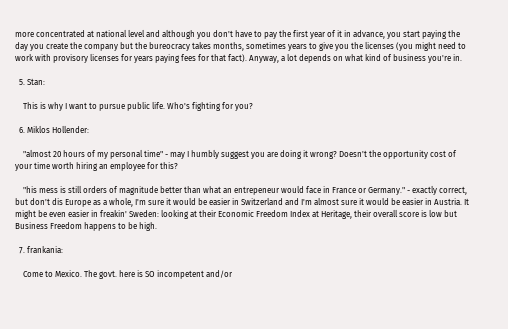more concentrated at national level and although you don't have to pay the first year of it in advance, you start paying the day you create the company but the bureocracy takes months, sometimes years to give you the licenses (you might need to work with provisory licenses for years paying fees for that fact). Anyway, a lot depends on what kind of business you're in.

  5. Stan:

    This is why I want to pursue public life. Who's fighting for you?

  6. Miklos Hollender:

    "almost 20 hours of my personal time" - may I humbly suggest you are doing it wrong? Doesn't the opportunity cost of your time worth hiring an employee for this?

    "his mess is still orders of magnitude better than what an entrepeneur would face in France or Germany." - exactly correct, but don't dis Europe as a whole, I'm sure it would be easier in Switzerland and I'm almost sure it would be easier in Austria. It might be even easier in freakin' Sweden: looking at their Economic Freedom Index at Heritage, their overall score is low but Business Freedom happens to be high.

  7. frankania:

    Come to Mexico. The govt. here is SO incompetent and/or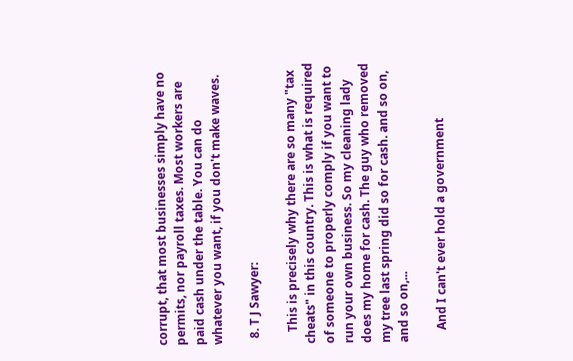corrupt, that most businesses simply have no permits, nor payroll taxes. Most workers are paid cash under the table. You can do whatever you want, if you don't make waves.

  8. T J Sawyer:

    This is precisely why there are so many "tax cheats" in this country. This is what is required of someone to properly comply if you want to run your own business. So my cleaning lady does my home for cash. The guy who removed my tree last spring did so for cash. and so on, and so on,...

    And I can't ever hold a government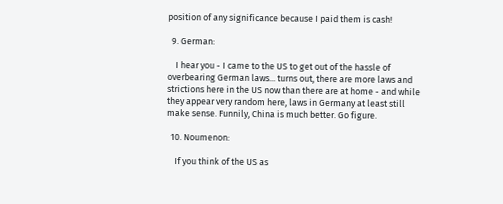position of any significance because I paid them is cash!

  9. German:

    I hear you - I came to the US to get out of the hassle of overbearing German laws... turns out, there are more laws and strictions here in the US now than there are at home - and while they appear very random here, laws in Germany at least still make sense. Funnily, China is much better. Go figure.

  10. Noumenon:

    If you think of the US as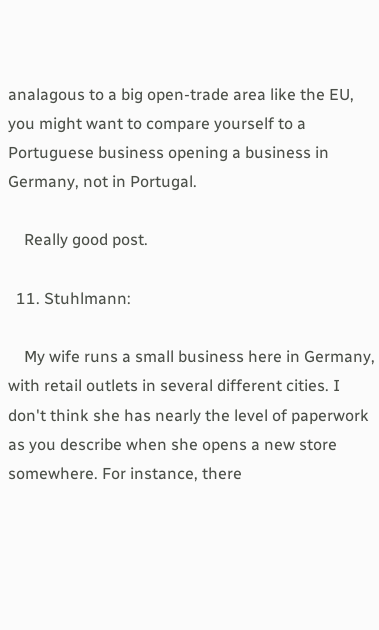analagous to a big open-trade area like the EU, you might want to compare yourself to a Portuguese business opening a business in Germany, not in Portugal.

    Really good post.

  11. Stuhlmann:

    My wife runs a small business here in Germany, with retail outlets in several different cities. I don't think she has nearly the level of paperwork as you describe when she opens a new store somewhere. For instance, there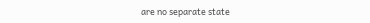are no separate state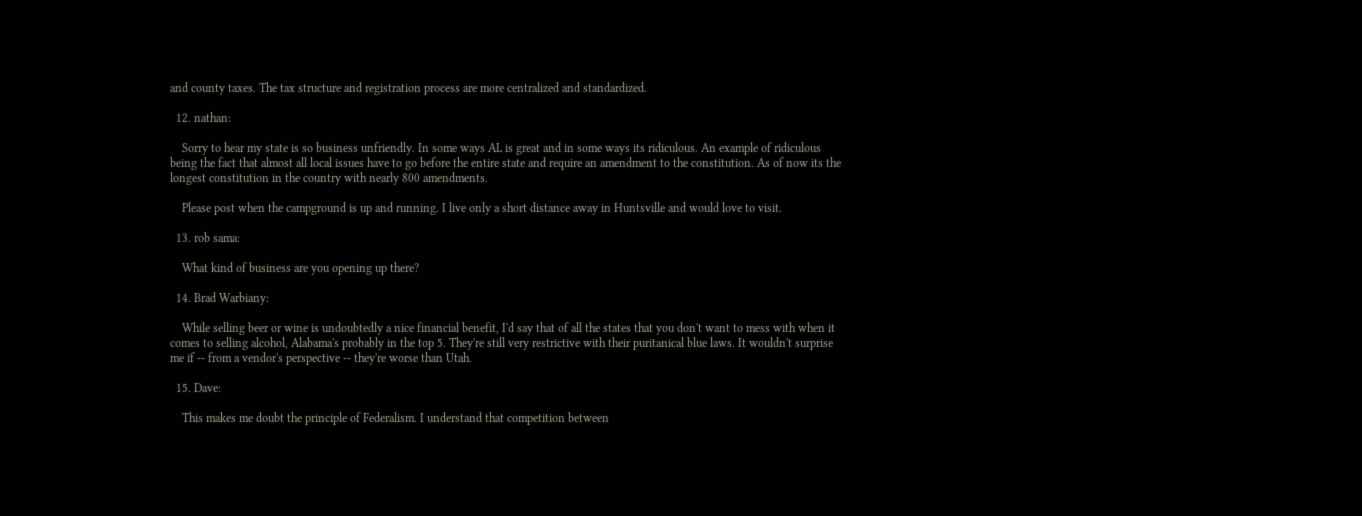and county taxes. The tax structure and registration process are more centralized and standardized.

  12. nathan:

    Sorry to hear my state is so business unfriendly. In some ways AL is great and in some ways its ridiculous. An example of ridiculous being the fact that almost all local issues have to go before the entire state and require an amendment to the constitution. As of now its the longest constitution in the country with nearly 800 amendments.

    Please post when the campground is up and running. I live only a short distance away in Huntsville and would love to visit.

  13. rob sama:

    What kind of business are you opening up there?

  14. Brad Warbiany:

    While selling beer or wine is undoubtedly a nice financial benefit, I'd say that of all the states that you don't want to mess with when it comes to selling alcohol, Alabama's probably in the top 5. They're still very restrictive with their puritanical blue laws. It wouldn't surprise me if -- from a vendor's perspective -- they're worse than Utah.

  15. Dave:

    This makes me doubt the principle of Federalism. I understand that competition between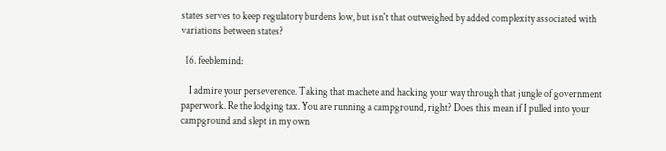states serves to keep regulatory burdens low, but isn't that outweighed by added complexity associated with variations between states?

  16. feeblemind:

    I admire your perseverence. Taking that machete and hacking your way through that jungle of government paperwork. Re the lodging tax. You are running a campground, right? Does this mean if I pulled into your campground and slept in my own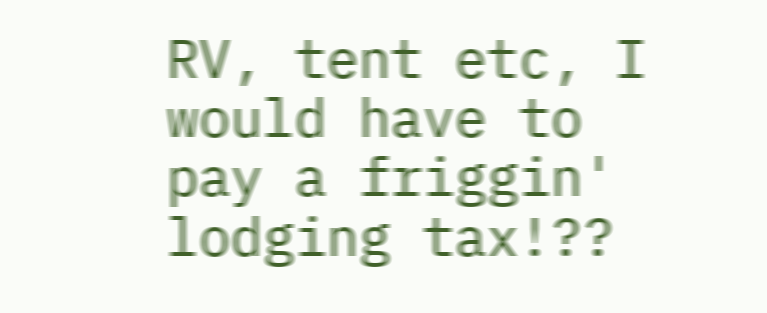RV, tent etc, I would have to pay a friggin' lodging tax!??